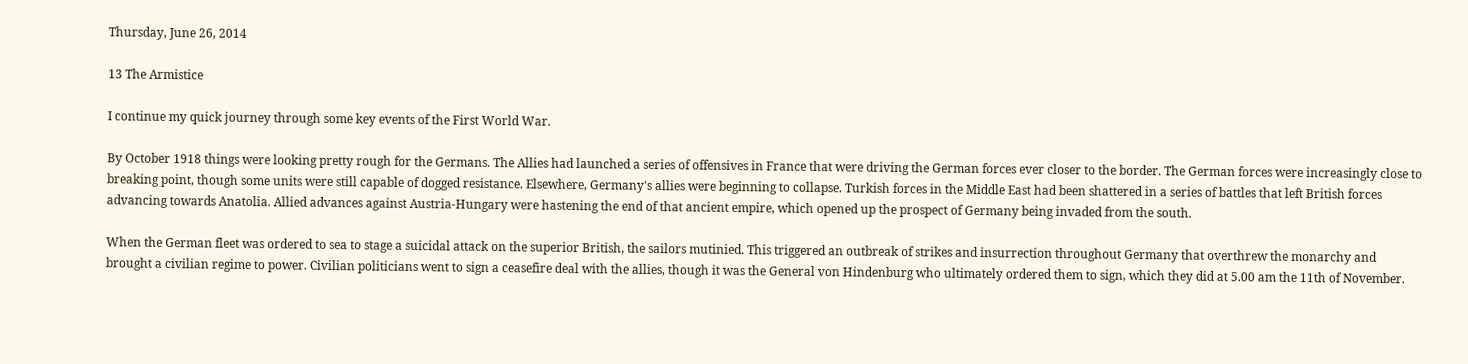Thursday, June 26, 2014

13 The Armistice

I continue my quick journey through some key events of the First World War.

By October 1918 things were looking pretty rough for the Germans. The Allies had launched a series of offensives in France that were driving the German forces ever closer to the border. The German forces were increasingly close to breaking point, though some units were still capable of dogged resistance. Elsewhere, Germany's allies were beginning to collapse. Turkish forces in the Middle East had been shattered in a series of battles that left British forces advancing towards Anatolia. Allied advances against Austria-Hungary were hastening the end of that ancient empire, which opened up the prospect of Germany being invaded from the south.

When the German fleet was ordered to sea to stage a suicidal attack on the superior British, the sailors mutinied. This triggered an outbreak of strikes and insurrection throughout Germany that overthrew the monarchy and brought a civilian regime to power. Civilian politicians went to sign a ceasefire deal with the allies, though it was the General von Hindenburg who ultimately ordered them to sign, which they did at 5.00 am the 11th of November.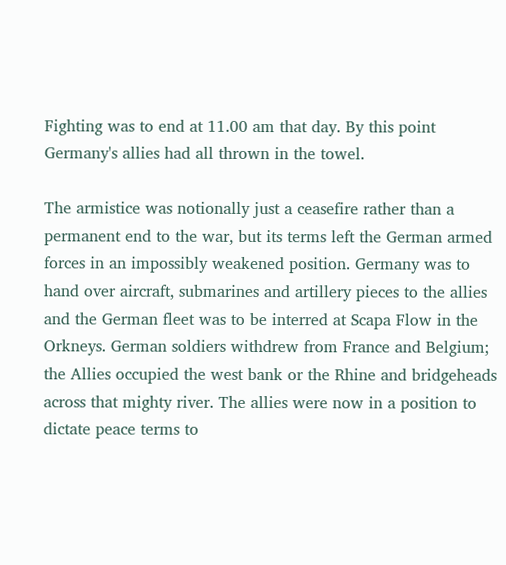Fighting was to end at 11.00 am that day. By this point Germany's allies had all thrown in the towel.

The armistice was notionally just a ceasefire rather than a permanent end to the war, but its terms left the German armed forces in an impossibly weakened position. Germany was to hand over aircraft, submarines and artillery pieces to the allies and the German fleet was to be interred at Scapa Flow in the Orkneys. German soldiers withdrew from France and Belgium; the Allies occupied the west bank or the Rhine and bridgeheads across that mighty river. The allies were now in a position to dictate peace terms to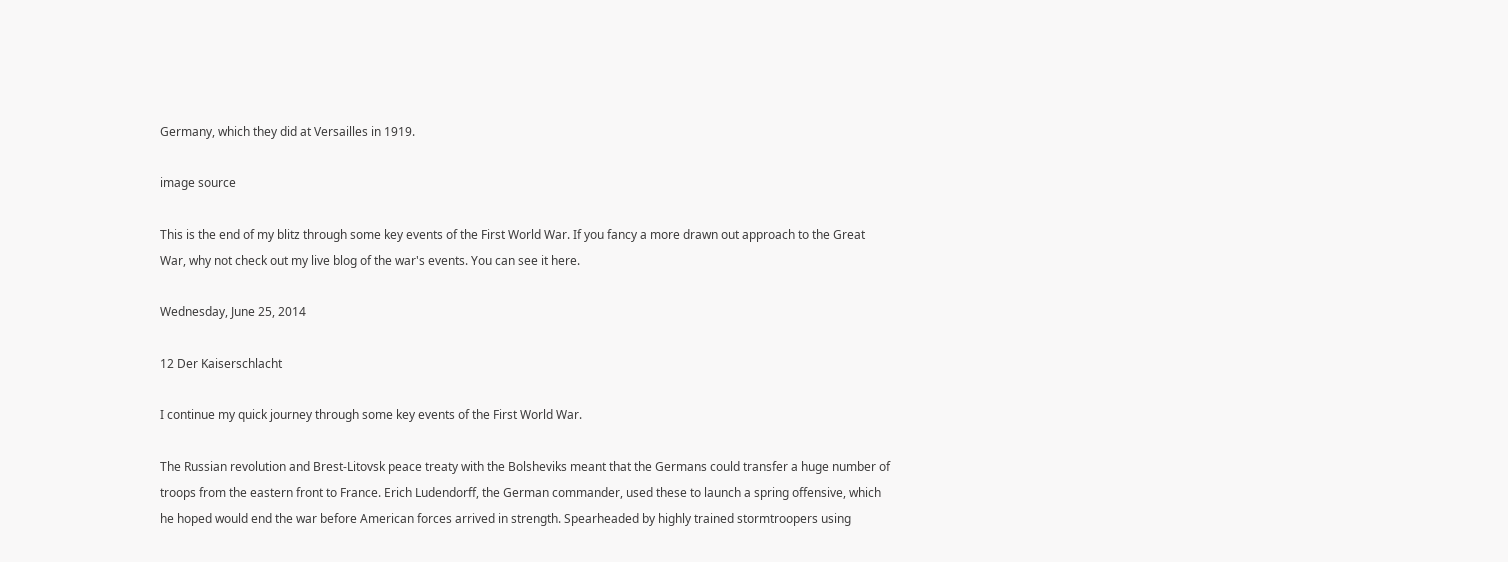Germany, which they did at Versailles in 1919.

image source

This is the end of my blitz through some key events of the First World War. If you fancy a more drawn out approach to the Great War, why not check out my live blog of the war's events. You can see it here.

Wednesday, June 25, 2014

12 Der Kaiserschlacht

I continue my quick journey through some key events of the First World War.

The Russian revolution and Brest-Litovsk peace treaty with the Bolsheviks meant that the Germans could transfer a huge number of troops from the eastern front to France. Erich Ludendorff, the German commander, used these to launch a spring offensive, which he hoped would end the war before American forces arrived in strength. Spearheaded by highly trained stormtroopers using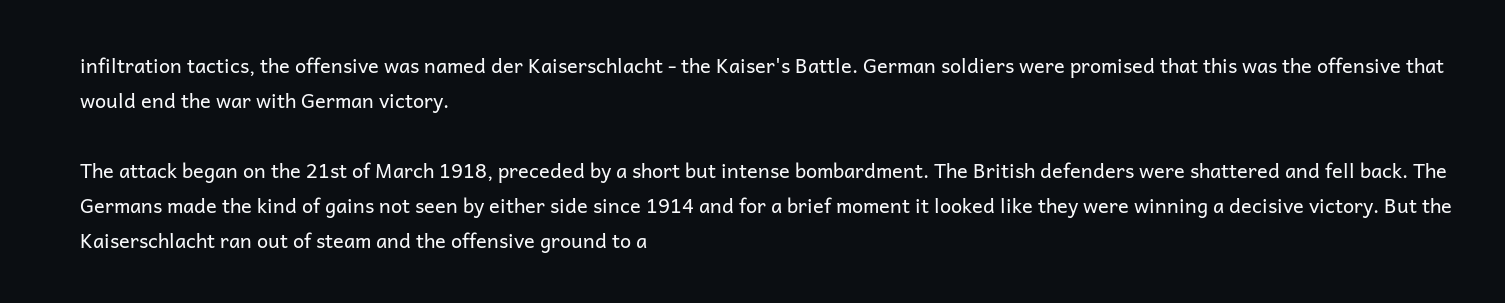infiltration tactics, the offensive was named der Kaiserschlacht - the Kaiser's Battle. German soldiers were promised that this was the offensive that would end the war with German victory.

The attack began on the 21st of March 1918, preceded by a short but intense bombardment. The British defenders were shattered and fell back. The Germans made the kind of gains not seen by either side since 1914 and for a brief moment it looked like they were winning a decisive victory. But the Kaiserschlacht ran out of steam and the offensive ground to a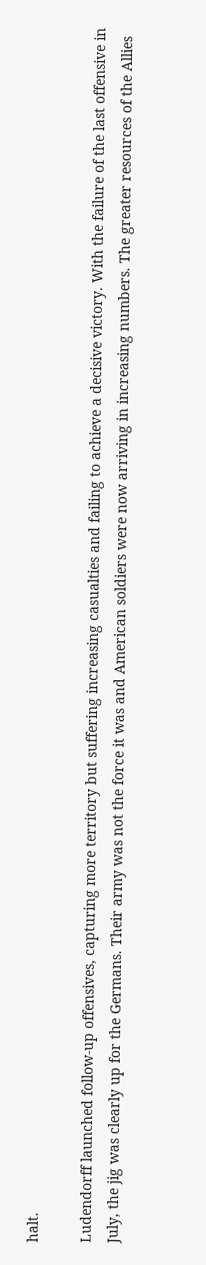halt.

Ludendorff launched follow-up offensives, capturing more territory but suffering increasing casualties and failing to achieve a decisive victory. With the failure of the last offensive in July, the jig was clearly up for the Germans. Their army was not the force it was and American soldiers were now arriving in increasing numbers. The greater resources of the Allies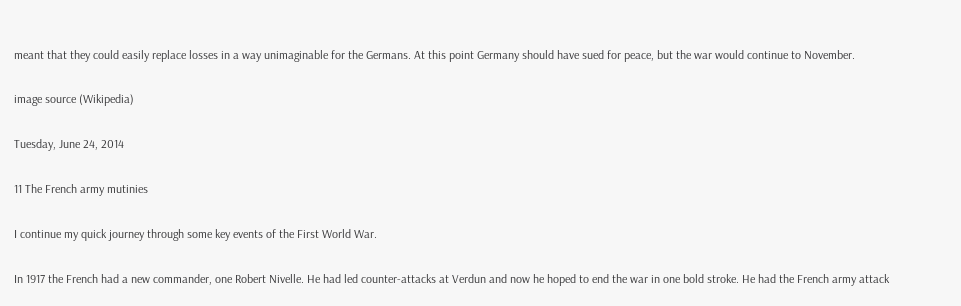meant that they could easily replace losses in a way unimaginable for the Germans. At this point Germany should have sued for peace, but the war would continue to November.

image source (Wikipedia)

Tuesday, June 24, 2014

11 The French army mutinies

I continue my quick journey through some key events of the First World War.

In 1917 the French had a new commander, one Robert Nivelle. He had led counter-attacks at Verdun and now he hoped to end the war in one bold stroke. He had the French army attack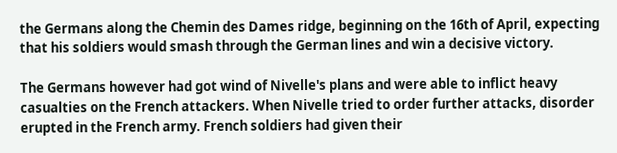the Germans along the Chemin des Dames ridge, beginning on the 16th of April, expecting that his soldiers would smash through the German lines and win a decisive victory.

The Germans however had got wind of Nivelle's plans and were able to inflict heavy casualties on the French attackers. When Nivelle tried to order further attacks, disorder erupted in the French army. French soldiers had given their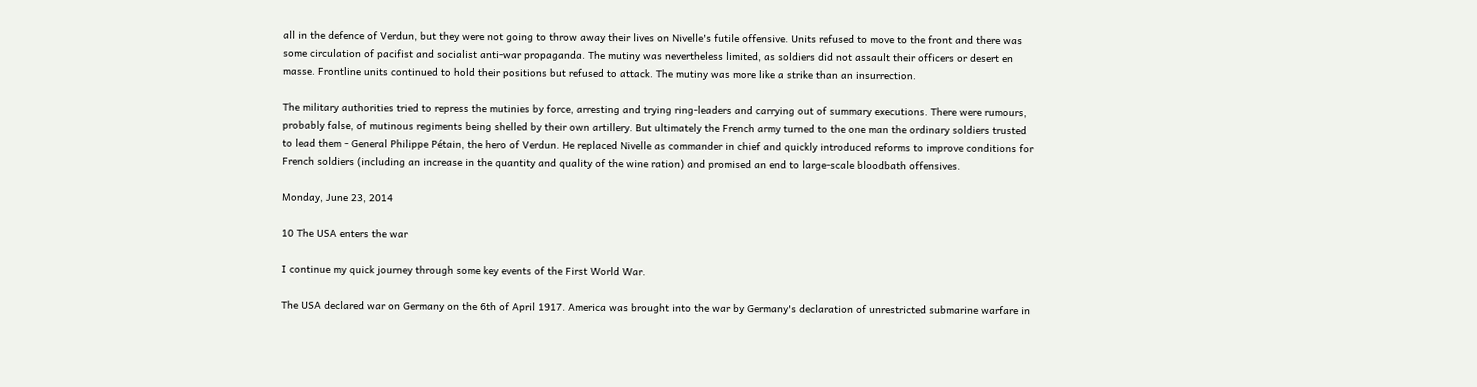all in the defence of Verdun, but they were not going to throw away their lives on Nivelle's futile offensive. Units refused to move to the front and there was some circulation of pacifist and socialist anti-war propaganda. The mutiny was nevertheless limited, as soldiers did not assault their officers or desert en masse. Frontline units continued to hold their positions but refused to attack. The mutiny was more like a strike than an insurrection.

The military authorities tried to repress the mutinies by force, arresting and trying ring-leaders and carrying out of summary executions. There were rumours, probably false, of mutinous regiments being shelled by their own artillery. But ultimately the French army turned to the one man the ordinary soldiers trusted to lead them - General Philippe Pétain, the hero of Verdun. He replaced Nivelle as commander in chief and quickly introduced reforms to improve conditions for French soldiers (including an increase in the quantity and quality of the wine ration) and promised an end to large-scale bloodbath offensives.

Monday, June 23, 2014

10 The USA enters the war

I continue my quick journey through some key events of the First World War.

The USA declared war on Germany on the 6th of April 1917. America was brought into the war by Germany's declaration of unrestricted submarine warfare in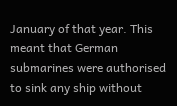January of that year. This meant that German submarines were authorised to sink any ship without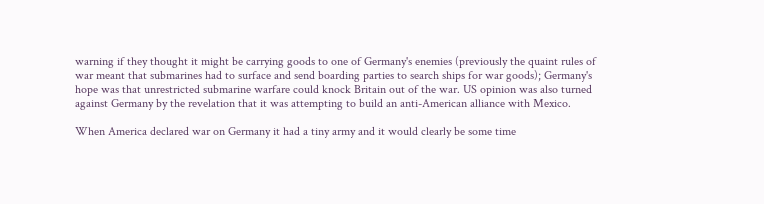warning if they thought it might be carrying goods to one of Germany's enemies (previously the quaint rules of war meant that submarines had to surface and send boarding parties to search ships for war goods); Germany's hope was that unrestricted submarine warfare could knock Britain out of the war. US opinion was also turned against Germany by the revelation that it was attempting to build an anti-American alliance with Mexico.

When America declared war on Germany it had a tiny army and it would clearly be some time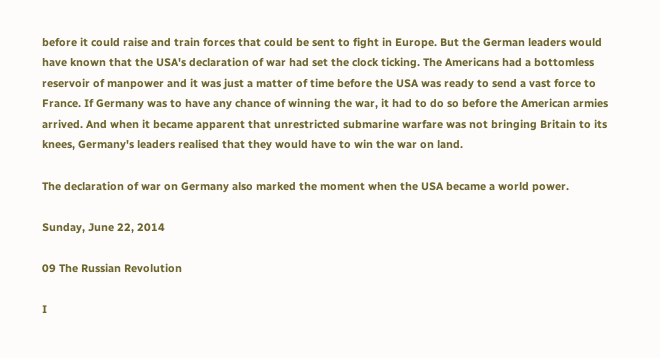before it could raise and train forces that could be sent to fight in Europe. But the German leaders would have known that the USA's declaration of war had set the clock ticking. The Americans had a bottomless reservoir of manpower and it was just a matter of time before the USA was ready to send a vast force to France. If Germany was to have any chance of winning the war, it had to do so before the American armies arrived. And when it became apparent that unrestricted submarine warfare was not bringing Britain to its knees, Germany's leaders realised that they would have to win the war on land.

The declaration of war on Germany also marked the moment when the USA became a world power.

Sunday, June 22, 2014

09 The Russian Revolution

I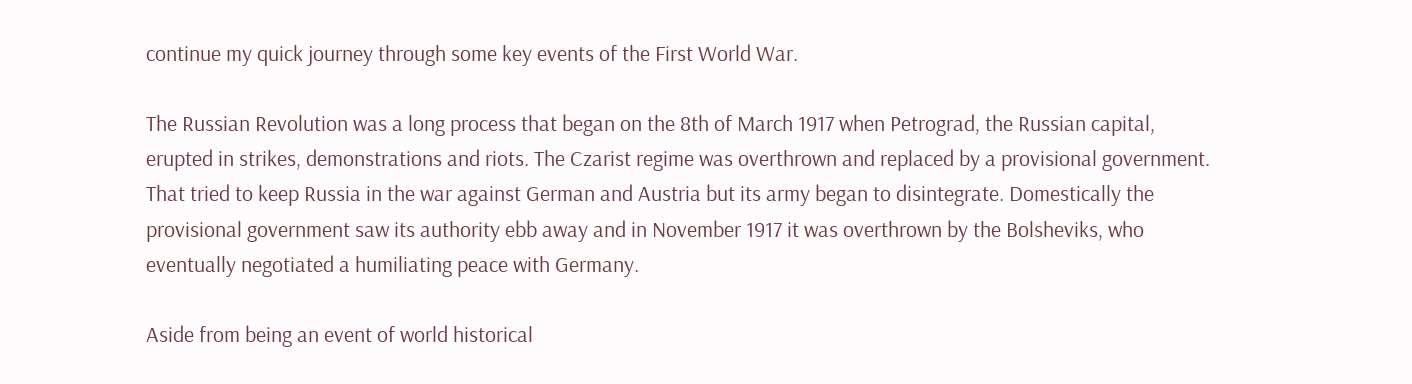continue my quick journey through some key events of the First World War.

The Russian Revolution was a long process that began on the 8th of March 1917 when Petrograd, the Russian capital, erupted in strikes, demonstrations and riots. The Czarist regime was overthrown and replaced by a provisional government. That tried to keep Russia in the war against German and Austria but its army began to disintegrate. Domestically the provisional government saw its authority ebb away and in November 1917 it was overthrown by the Bolsheviks, who eventually negotiated a humiliating peace with Germany.

Aside from being an event of world historical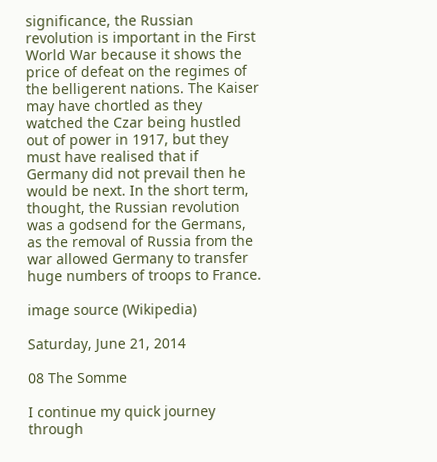significance, the Russian revolution is important in the First World War because it shows the price of defeat on the regimes of the belligerent nations. The Kaiser may have chortled as they watched the Czar being hustled out of power in 1917, but they must have realised that if Germany did not prevail then he would be next. In the short term, thought, the Russian revolution was a godsend for the Germans, as the removal of Russia from the war allowed Germany to transfer huge numbers of troops to France.

image source (Wikipedia)

Saturday, June 21, 2014

08 The Somme

I continue my quick journey through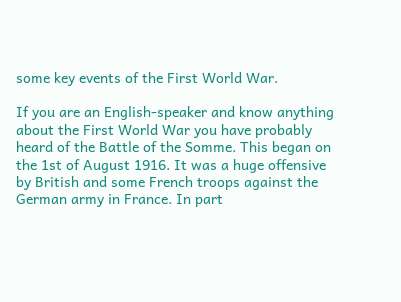some key events of the First World War.

If you are an English-speaker and know anything about the First World War you have probably heard of the Battle of the Somme. This began on the 1st of August 1916. It was a huge offensive by British and some French troops against the German army in France. In part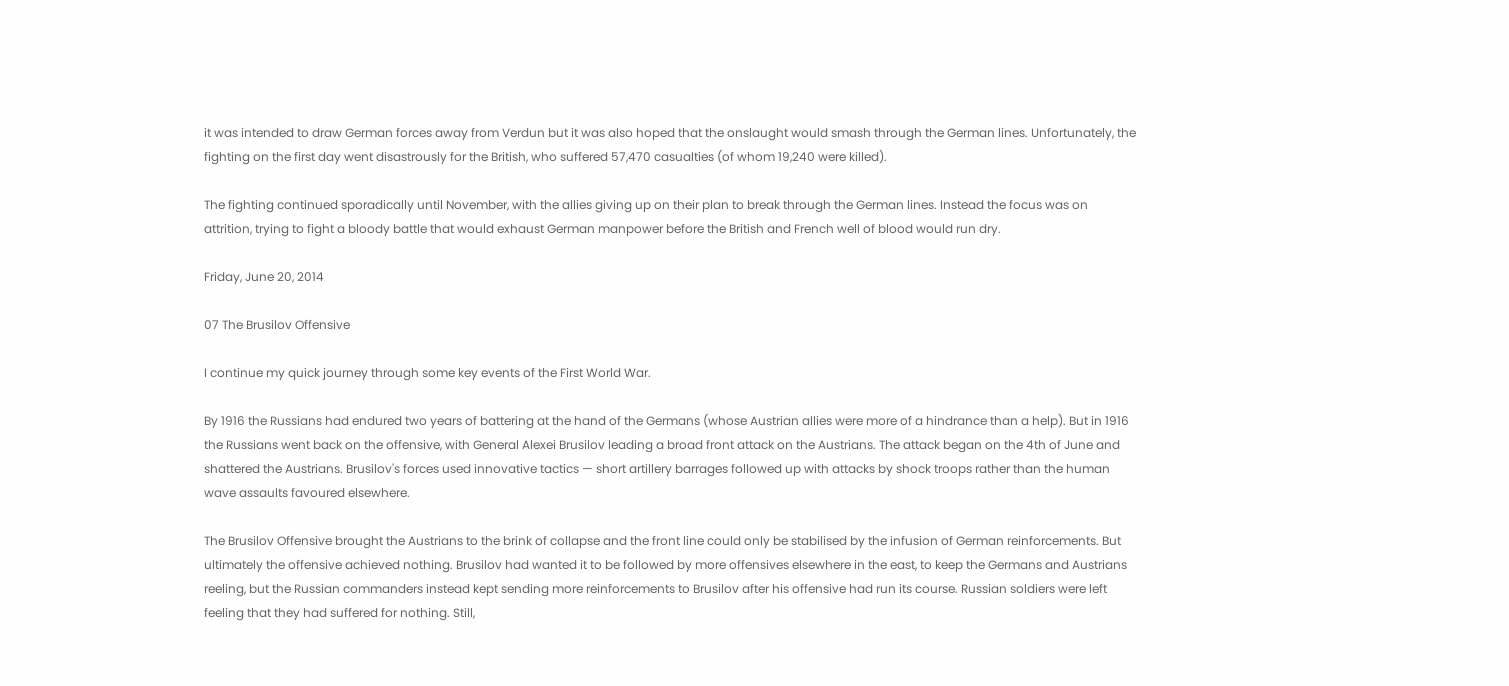it was intended to draw German forces away from Verdun but it was also hoped that the onslaught would smash through the German lines. Unfortunately, the fighting on the first day went disastrously for the British, who suffered 57,470 casualties (of whom 19,240 were killed).

The fighting continued sporadically until November, with the allies giving up on their plan to break through the German lines. Instead the focus was on attrition, trying to fight a bloody battle that would exhaust German manpower before the British and French well of blood would run dry.

Friday, June 20, 2014

07 The Brusilov Offensive

I continue my quick journey through some key events of the First World War.

By 1916 the Russians had endured two years of battering at the hand of the Germans (whose Austrian allies were more of a hindrance than a help). But in 1916 the Russians went back on the offensive, with General Alexei Brusilov leading a broad front attack on the Austrians. The attack began on the 4th of June and shattered the Austrians. Brusilov's forces used innovative tactics — short artillery barrages followed up with attacks by shock troops rather than the human wave assaults favoured elsewhere.

The Brusilov Offensive brought the Austrians to the brink of collapse and the front line could only be stabilised by the infusion of German reinforcements. But ultimately the offensive achieved nothing. Brusilov had wanted it to be followed by more offensives elsewhere in the east, to keep the Germans and Austrians reeling, but the Russian commanders instead kept sending more reinforcements to Brusilov after his offensive had run its course. Russian soldiers were left feeling that they had suffered for nothing. Still,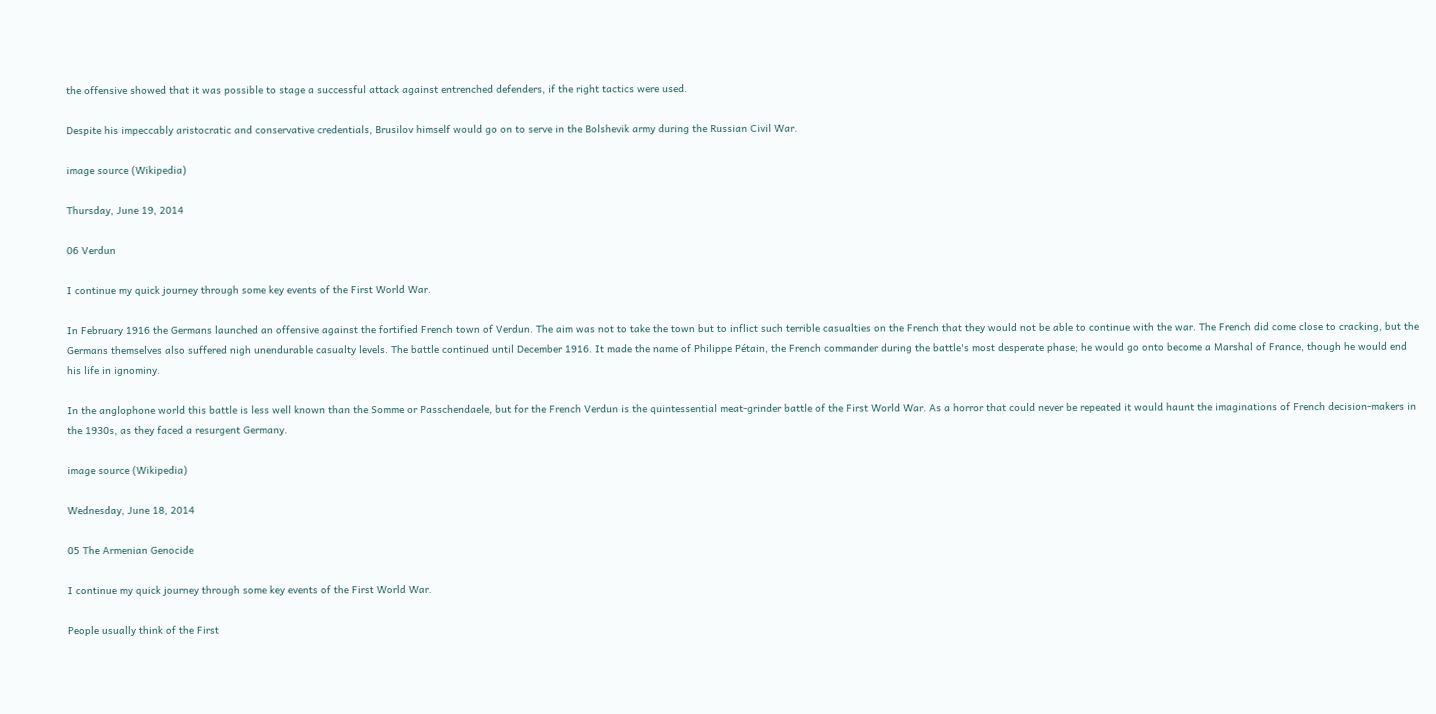the offensive showed that it was possible to stage a successful attack against entrenched defenders, if the right tactics were used.

Despite his impeccably aristocratic and conservative credentials, Brusilov himself would go on to serve in the Bolshevik army during the Russian Civil War.

image source (Wikipedia)

Thursday, June 19, 2014

06 Verdun

I continue my quick journey through some key events of the First World War.

In February 1916 the Germans launched an offensive against the fortified French town of Verdun. The aim was not to take the town but to inflict such terrible casualties on the French that they would not be able to continue with the war. The French did come close to cracking, but the Germans themselves also suffered nigh unendurable casualty levels. The battle continued until December 1916. It made the name of Philippe Pétain, the French commander during the battle's most desperate phase; he would go onto become a Marshal of France, though he would end his life in ignominy.

In the anglophone world this battle is less well known than the Somme or Passchendaele, but for the French Verdun is the quintessential meat-grinder battle of the First World War. As a horror that could never be repeated it would haunt the imaginations of French decision-makers in the 1930s, as they faced a resurgent Germany.

image source (Wikipedia)

Wednesday, June 18, 2014

05 The Armenian Genocide

I continue my quick journey through some key events of the First World War.

People usually think of the First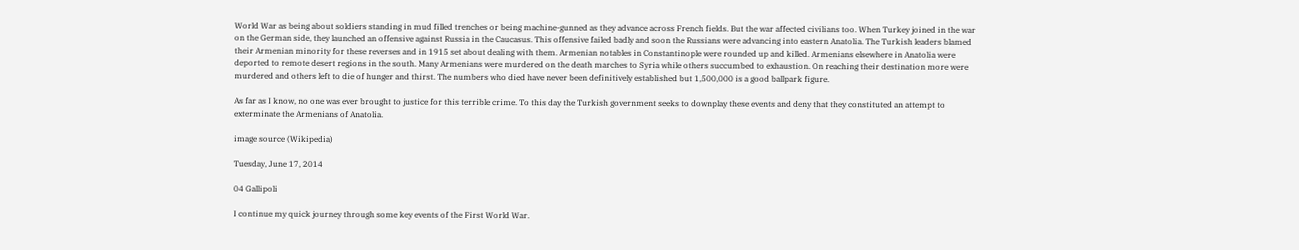World War as being about soldiers standing in mud filled trenches or being machine-gunned as they advance across French fields. But the war affected civilians too. When Turkey joined in the war on the German side, they launched an offensive against Russia in the Caucasus. This offensive failed badly and soon the Russians were advancing into eastern Anatolia. The Turkish leaders blamed their Armenian minority for these reverses and in 1915 set about dealing with them. Armenian notables in Constantinople were rounded up and killed. Armenians elsewhere in Anatolia were deported to remote desert regions in the south. Many Armenians were murdered on the death marches to Syria while others succumbed to exhaustion. On reaching their destination more were murdered and others left to die of hunger and thirst. The numbers who died have never been definitively established but 1,500,000 is a good ballpark figure.

As far as I know, no one was ever brought to justice for this terrible crime. To this day the Turkish government seeks to downplay these events and deny that they constituted an attempt to exterminate the Armenians of Anatolia.

image source (Wikipedia)

Tuesday, June 17, 2014

04 Gallipoli

I continue my quick journey through some key events of the First World War.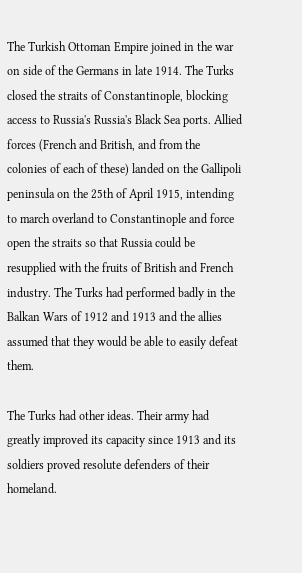The Turkish Ottoman Empire joined in the war on side of the Germans in late 1914. The Turks closed the straits of Constantinople, blocking access to Russia's Russia's Black Sea ports. Allied forces (French and British, and from the colonies of each of these) landed on the Gallipoli peninsula on the 25th of April 1915, intending to march overland to Constantinople and force open the straits so that Russia could be resupplied with the fruits of British and French industry. The Turks had performed badly in the Balkan Wars of 1912 and 1913 and the allies assumed that they would be able to easily defeat them.

The Turks had other ideas. Their army had greatly improved its capacity since 1913 and its soldiers proved resolute defenders of their homeland.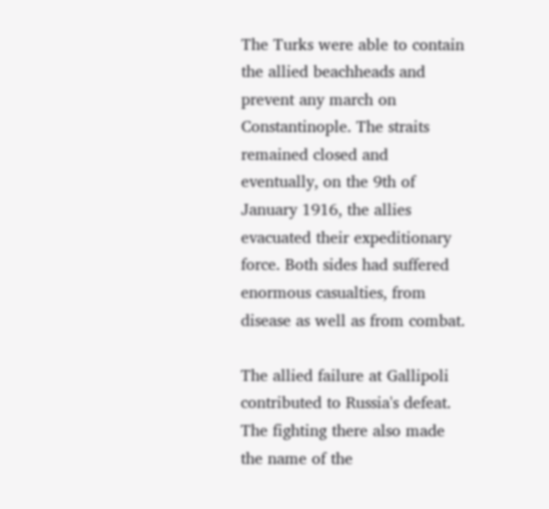The Turks were able to contain the allied beachheads and prevent any march on Constantinople. The straits remained closed and eventually, on the 9th of January 1916, the allies evacuated their expeditionary force. Both sides had suffered enormous casualties, from disease as well as from combat.

The allied failure at Gallipoli contributed to Russia's defeat. The fighting there also made the name of the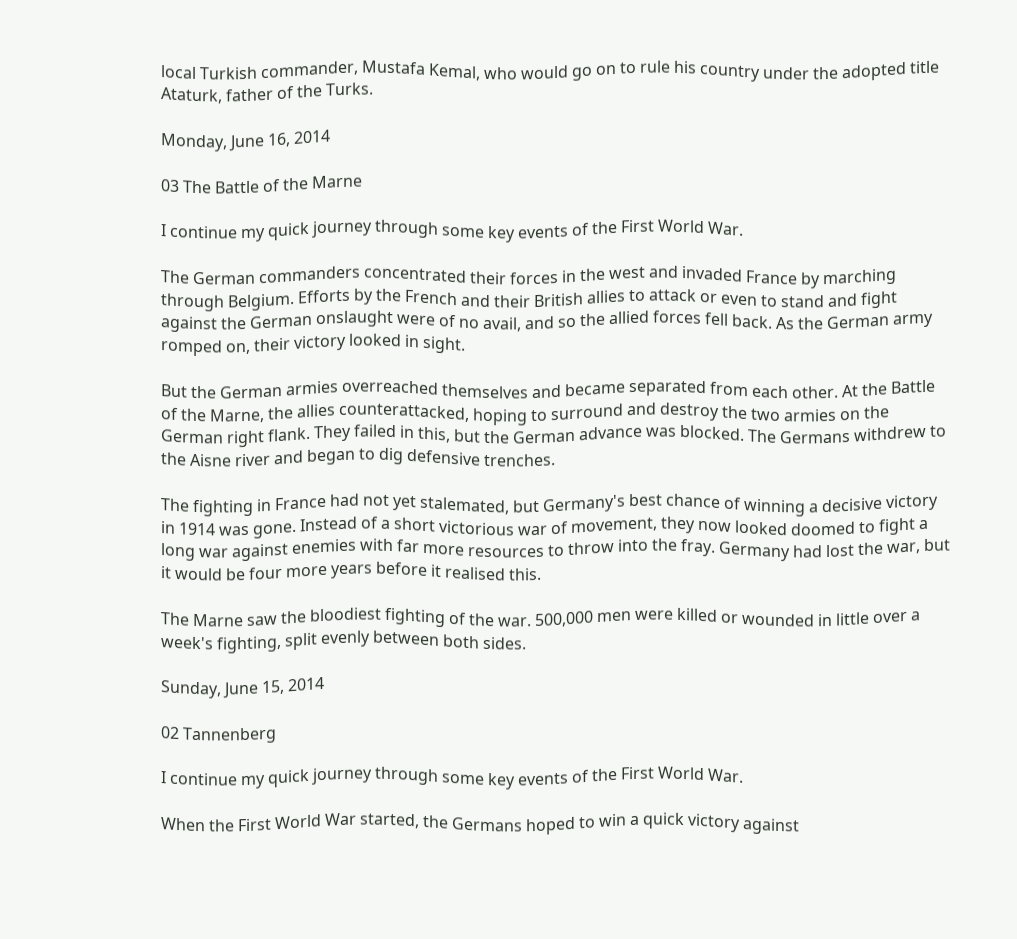local Turkish commander, Mustafa Kemal, who would go on to rule his country under the adopted title Ataturk, father of the Turks.

Monday, June 16, 2014

03 The Battle of the Marne

I continue my quick journey through some key events of the First World War.

The German commanders concentrated their forces in the west and invaded France by marching through Belgium. Efforts by the French and their British allies to attack or even to stand and fight against the German onslaught were of no avail, and so the allied forces fell back. As the German army romped on, their victory looked in sight.

But the German armies overreached themselves and became separated from each other. At the Battle of the Marne, the allies counterattacked, hoping to surround and destroy the two armies on the German right flank. They failed in this, but the German advance was blocked. The Germans withdrew to the Aisne river and began to dig defensive trenches.

The fighting in France had not yet stalemated, but Germany's best chance of winning a decisive victory in 1914 was gone. Instead of a short victorious war of movement, they now looked doomed to fight a long war against enemies with far more resources to throw into the fray. Germany had lost the war, but it would be four more years before it realised this.

The Marne saw the bloodiest fighting of the war. 500,000 men were killed or wounded in little over a week's fighting, split evenly between both sides.

Sunday, June 15, 2014

02 Tannenberg

I continue my quick journey through some key events of the First World War.

When the First World War started, the Germans hoped to win a quick victory against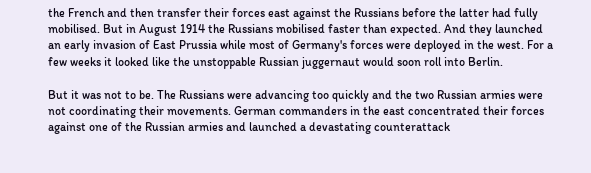the French and then transfer their forces east against the Russians before the latter had fully mobilised. But in August 1914 the Russians mobilised faster than expected. And they launched an early invasion of East Prussia while most of Germany's forces were deployed in the west. For a few weeks it looked like the unstoppable Russian juggernaut would soon roll into Berlin.

But it was not to be. The Russians were advancing too quickly and the two Russian armies were not coordinating their movements. German commanders in the east concentrated their forces against one of the Russian armies and launched a devastating counterattack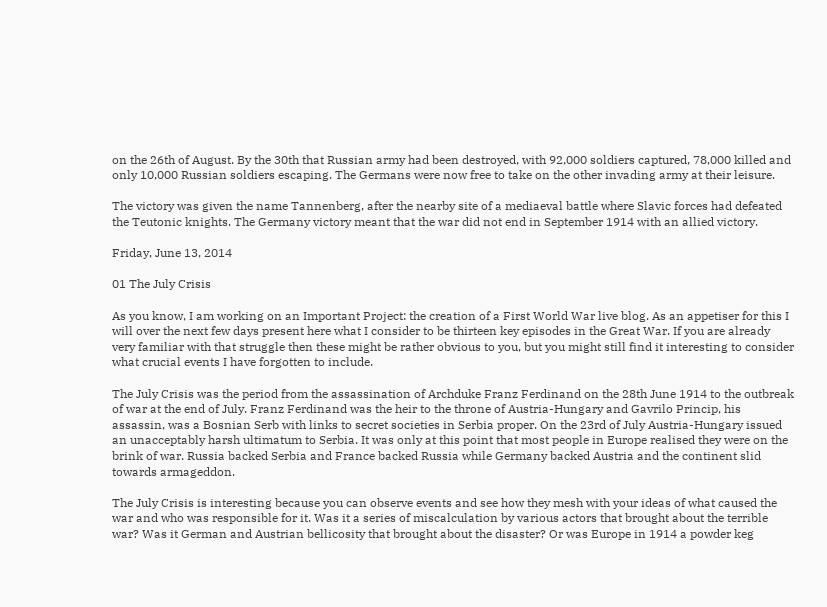on the 26th of August. By the 30th that Russian army had been destroyed, with 92,000 soldiers captured, 78,000 killed and only 10,000 Russian soldiers escaping. The Germans were now free to take on the other invading army at their leisure.

The victory was given the name Tannenberg, after the nearby site of a mediaeval battle where Slavic forces had defeated the Teutonic knights. The Germany victory meant that the war did not end in September 1914 with an allied victory.

Friday, June 13, 2014

01 The July Crisis

As you know, I am working on an Important Project: the creation of a First World War live blog. As an appetiser for this I will over the next few days present here what I consider to be thirteen key episodes in the Great War. If you are already very familiar with that struggle then these might be rather obvious to you, but you might still find it interesting to consider what crucial events I have forgotten to include.

The July Crisis was the period from the assassination of Archduke Franz Ferdinand on the 28th June 1914 to the outbreak of war at the end of July. Franz Ferdinand was the heir to the throne of Austria-Hungary and Gavrilo Princip, his assassin, was a Bosnian Serb with links to secret societies in Serbia proper. On the 23rd of July Austria-Hungary issued an unacceptably harsh ultimatum to Serbia. It was only at this point that most people in Europe realised they were on the brink of war. Russia backed Serbia and France backed Russia while Germany backed Austria and the continent slid towards armageddon.

The July Crisis is interesting because you can observe events and see how they mesh with your ideas of what caused the war and who was responsible for it. Was it a series of miscalculation by various actors that brought about the terrible war? Was it German and Austrian bellicosity that brought about the disaster? Or was Europe in 1914 a powder keg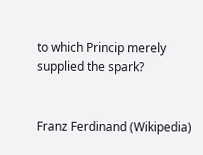to which Princip merely supplied the spark?


Franz Ferdinand (Wikipedia)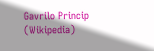Gavrilo Princip (Wikipedia)